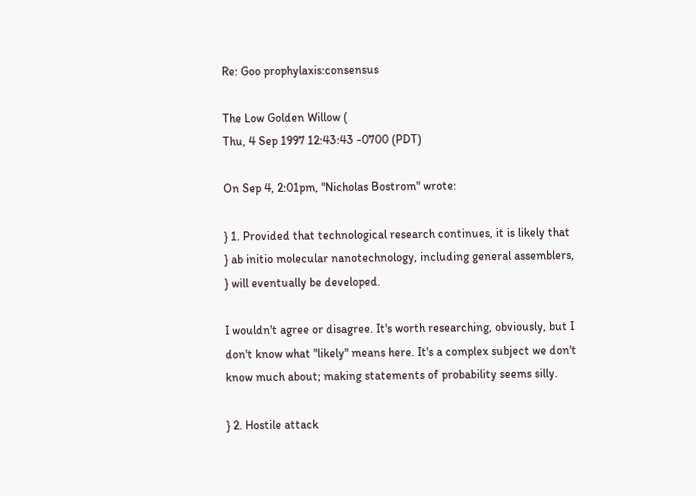Re: Goo prophylaxis:consensus

The Low Golden Willow (
Thu, 4 Sep 1997 12:43:43 -0700 (PDT)

On Sep 4, 2:01pm, "Nicholas Bostrom" wrote:

} 1. Provided that technological research continues, it is likely that
} ab initio molecular nanotechnology, including general assemblers,
} will eventually be developed.

I wouldn't agree or disagree. It's worth researching, obviously, but I
don't know what "likely" means here. It's a complex subject we don't
know much about; making statements of probability seems silly.

} 2. Hostile attack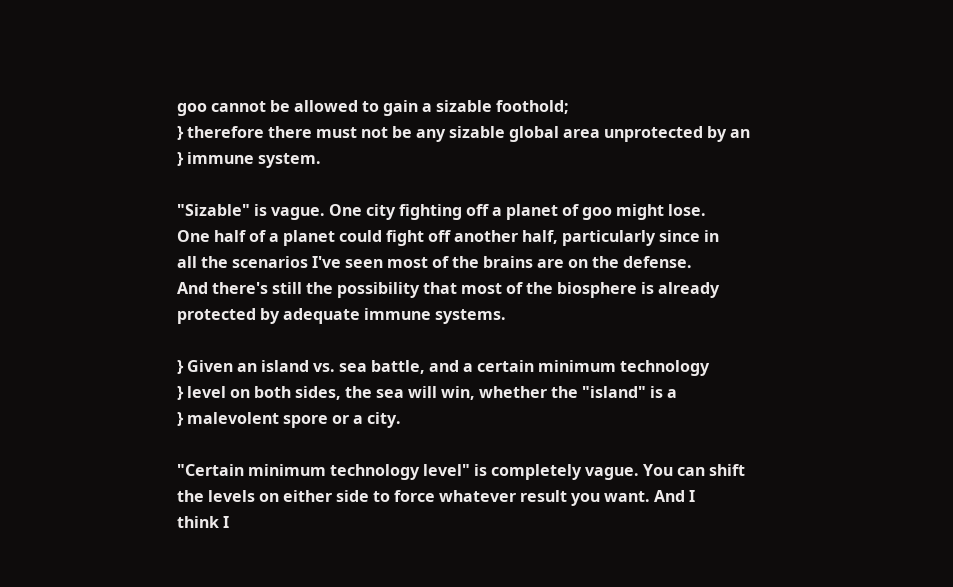goo cannot be allowed to gain a sizable foothold;
} therefore there must not be any sizable global area unprotected by an
} immune system.

"Sizable" is vague. One city fighting off a planet of goo might lose.
One half of a planet could fight off another half, particularly since in
all the scenarios I've seen most of the brains are on the defense.
And there's still the possibility that most of the biosphere is already
protected by adequate immune systems.

} Given an island vs. sea battle, and a certain minimum technology
} level on both sides, the sea will win, whether the "island" is a
} malevolent spore or a city.

"Certain minimum technology level" is completely vague. You can shift
the levels on either side to force whatever result you want. And I
think I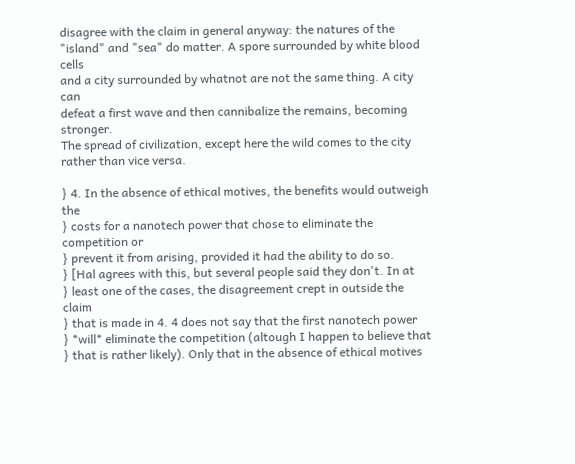disagree with the claim in general anyway: the natures of the
"island" and "sea" do matter. A spore surrounded by white blood cells
and a city surrounded by whatnot are not the same thing. A city can
defeat a first wave and then cannibalize the remains, becoming stronger.
The spread of civilization, except here the wild comes to the city
rather than vice versa.

} 4. In the absence of ethical motives, the benefits would outweigh the
} costs for a nanotech power that chose to eliminate the competition or
} prevent it from arising, provided it had the ability to do so.
} [Hal agrees with this, but several people said they don't. In at
} least one of the cases, the disagreement crept in outside the claim
} that is made in 4. 4 does not say that the first nanotech power
} *will* eliminate the competition (altough I happen to believe that
} that is rather likely). Only that in the absence of ethical motives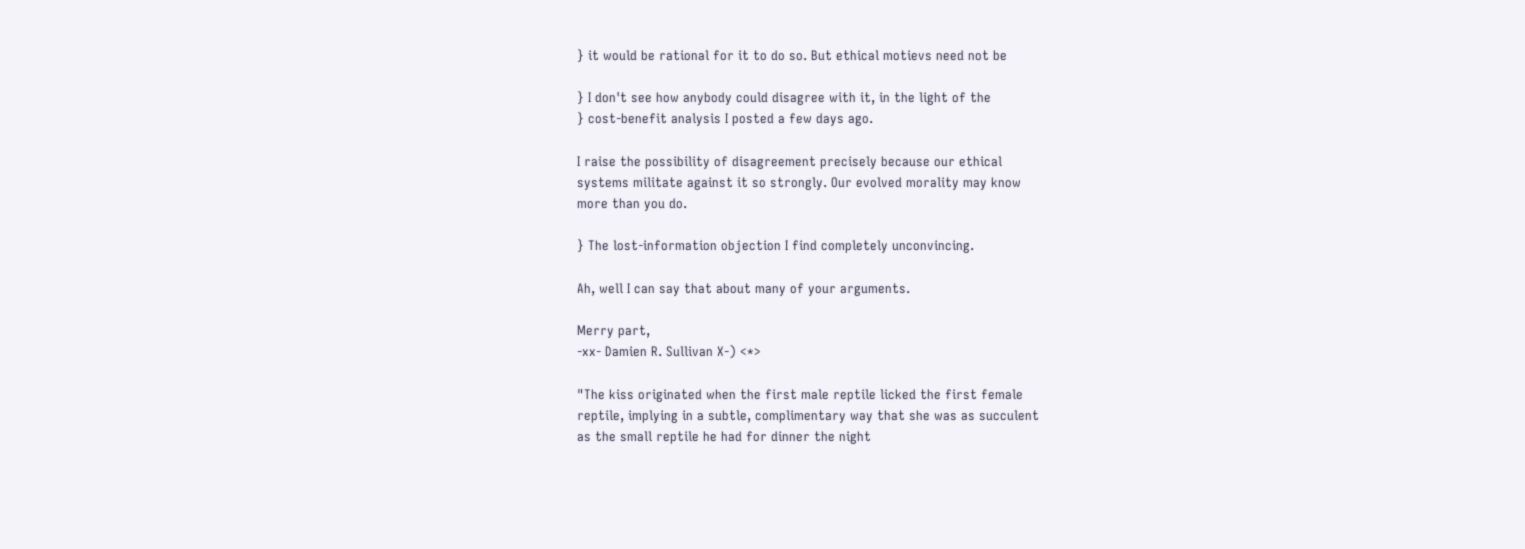} it would be rational for it to do so. But ethical motievs need not be

} I don't see how anybody could disagree with it, in the light of the
} cost-benefit analysis I posted a few days ago.

I raise the possibility of disagreement precisely because our ethical
systems militate against it so strongly. Our evolved morality may know
more than you do.

} The lost-information objection I find completely unconvincing.

Ah, well I can say that about many of your arguments.

Merry part,
-xx- Damien R. Sullivan X-) <*>

"The kiss originated when the first male reptile licked the first female
reptile, implying in a subtle, complimentary way that she was as succulent
as the small reptile he had for dinner the night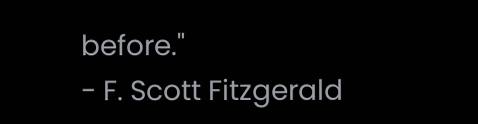before."
- F. Scott Fitzgerald